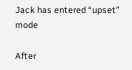Jack has entered “upset” mode

After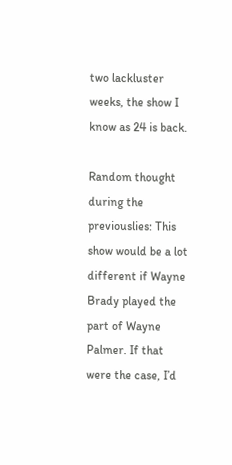two lackluster weeks, the show I know as 24 is back.

Random thought during the previouslies: This show would be a lot different if Wayne Brady played the part of Wayne Palmer. If that were the case, I’d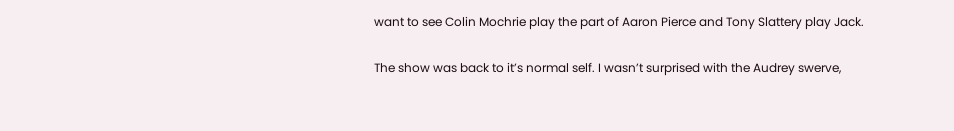want to see Colin Mochrie play the part of Aaron Pierce and Tony Slattery play Jack.

The show was back to it’s normal self. I wasn’t surprised with the Audrey swerve,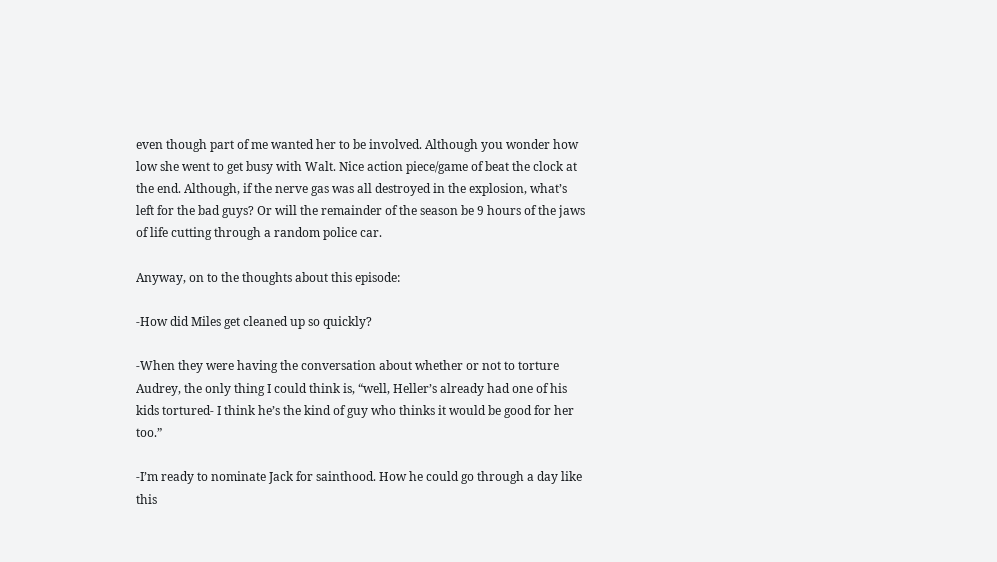even though part of me wanted her to be involved. Although you wonder how low she went to get busy with Walt. Nice action piece/game of beat the clock at the end. Although, if the nerve gas was all destroyed in the explosion, what’s left for the bad guys? Or will the remainder of the season be 9 hours of the jaws of life cutting through a random police car.

Anyway, on to the thoughts about this episode:

-How did Miles get cleaned up so quickly?

-When they were having the conversation about whether or not to torture Audrey, the only thing I could think is, “well, Heller’s already had one of his kids tortured- I think he’s the kind of guy who thinks it would be good for her too.”

-I’m ready to nominate Jack for sainthood. How he could go through a day like this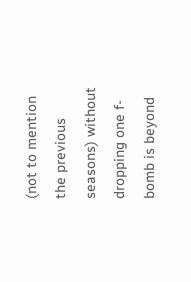(not to mention the previous seasons) without dropping one f-bomb is beyond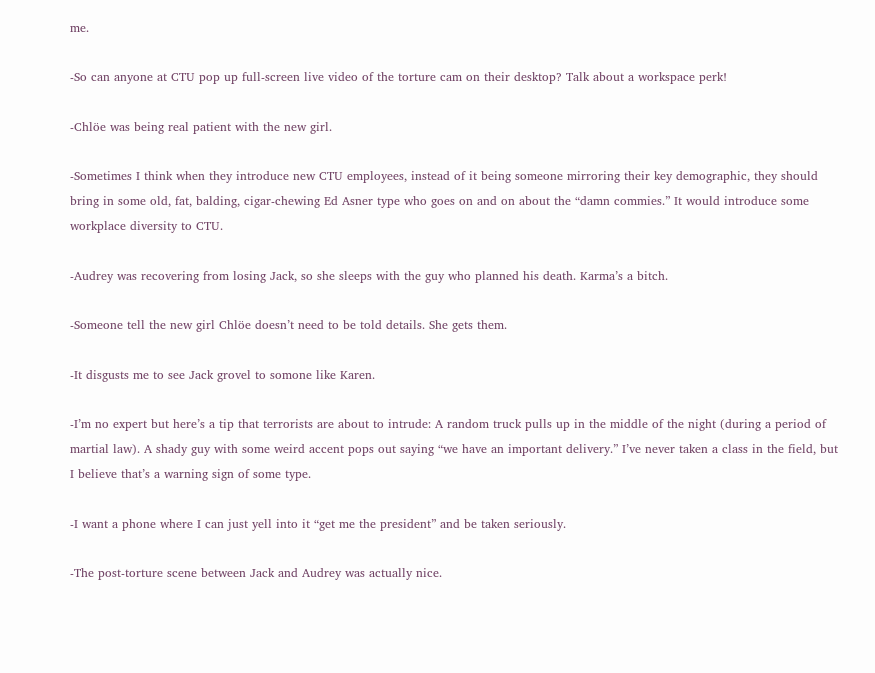me.

-So can anyone at CTU pop up full-screen live video of the torture cam on their desktop? Talk about a workspace perk!

-Chlöe was being real patient with the new girl.

-Sometimes I think when they introduce new CTU employees, instead of it being someone mirroring their key demographic, they should bring in some old, fat, balding, cigar-chewing Ed Asner type who goes on and on about the “damn commies.” It would introduce some workplace diversity to CTU.

-Audrey was recovering from losing Jack, so she sleeps with the guy who planned his death. Karma’s a bitch.

-Someone tell the new girl Chlöe doesn’t need to be told details. She gets them.

-It disgusts me to see Jack grovel to somone like Karen.

-I’m no expert but here’s a tip that terrorists are about to intrude: A random truck pulls up in the middle of the night (during a period of martial law). A shady guy with some weird accent pops out saying “we have an important delivery.” I’ve never taken a class in the field, but I believe that’s a warning sign of some type.

-I want a phone where I can just yell into it “get me the president” and be taken seriously.

-The post-torture scene between Jack and Audrey was actually nice.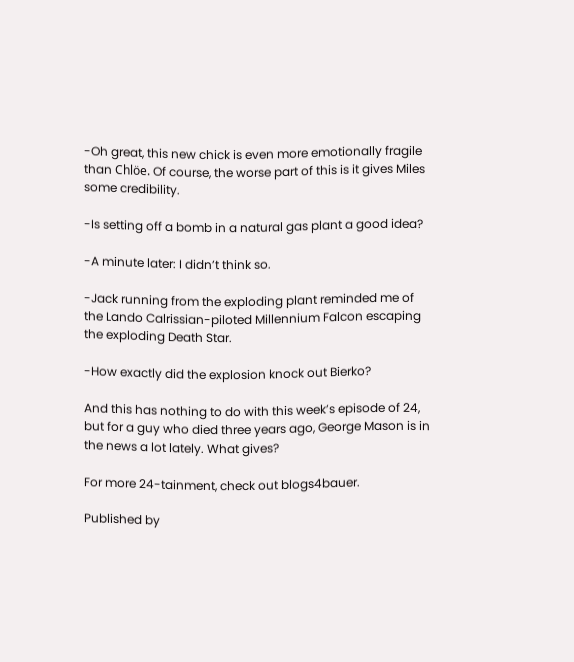-Oh great, this new chick is even more emotionally fragile than Chlöe. Of course, the worse part of this is it gives Miles some credibility.

-Is setting off a bomb in a natural gas plant a good idea?

-A minute later: I didn’t think so.

-Jack running from the exploding plant reminded me of the Lando Calrissian-piloted Millennium Falcon escaping the exploding Death Star.

-How exactly did the explosion knock out Bierko?

And this has nothing to do with this week’s episode of 24, but for a guy who died three years ago, George Mason is in the news a lot lately. What gives?

For more 24-tainment, check out blogs4bauer.

Published by